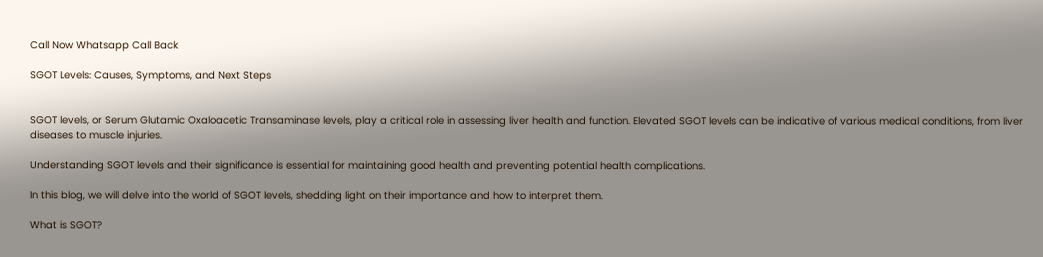Call Now Whatsapp Call Back

SGOT Levels: Causes, Symptoms, and Next Steps


SGOT levels, or Serum Glutamic Oxaloacetic Transaminase levels, play a critical role in assessing liver health and function. Elevated SGOT levels can be indicative of various medical conditions, from liver diseases to muscle injuries.

Understanding SGOT levels and their significance is essential for maintaining good health and preventing potential health complications.

In this blog, we will delve into the world of SGOT levels, shedding light on their importance and how to interpret them.

What is SGOT?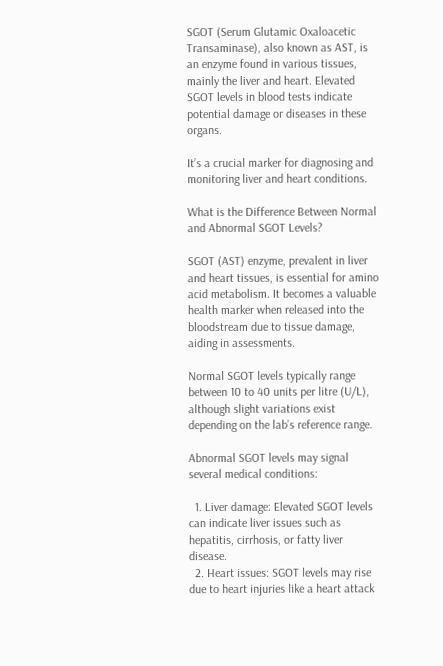SGOT (Serum Glutamic Oxaloacetic Transaminase), also known as AST, is an enzyme found in various tissues, mainly the liver and heart. Elevated SGOT levels in blood tests indicate potential damage or diseases in these organs.

It’s a crucial marker for diagnosing and monitoring liver and heart conditions.

What is the Difference Between Normal and Abnormal SGOT Levels?

SGOT (AST) enzyme, prevalent in liver and heart tissues, is essential for amino acid metabolism. It becomes a valuable health marker when released into the bloodstream due to tissue damage, aiding in assessments.

Normal SGOT levels typically range between 10 to 40 units per litre (U/L), although slight variations exist depending on the lab’s reference range.

Abnormal SGOT levels may signal several medical conditions:

  1. Liver damage: Elevated SGOT levels can indicate liver issues such as hepatitis, cirrhosis, or fatty liver disease.
  2. Heart issues: SGOT levels may rise due to heart injuries like a heart attack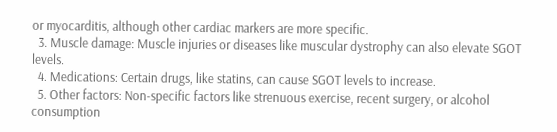or myocarditis, although other cardiac markers are more specific.
  3. Muscle damage: Muscle injuries or diseases like muscular dystrophy can also elevate SGOT levels.
  4. Medications: Certain drugs, like statins, can cause SGOT levels to increase.
  5. Other factors: Non-specific factors like strenuous exercise, recent surgery, or alcohol consumption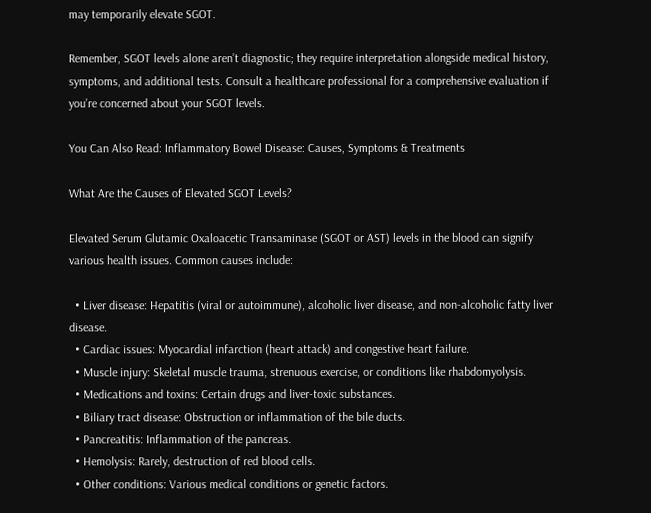may temporarily elevate SGOT.

Remember, SGOT levels alone aren’t diagnostic; they require interpretation alongside medical history, symptoms, and additional tests. Consult a healthcare professional for a comprehensive evaluation if you’re concerned about your SGOT levels.

You Can Also Read: Inflammatory Bowel Disease: Causes, Symptoms & Treatments

What Are the Causes of Elevated SGOT Levels?

Elevated Serum Glutamic Oxaloacetic Transaminase (SGOT or AST) levels in the blood can signify various health issues. Common causes include:

  • Liver disease: Hepatitis (viral or autoimmune), alcoholic liver disease, and non-alcoholic fatty liver disease.
  • Cardiac issues: Myocardial infarction (heart attack) and congestive heart failure.
  • Muscle injury: Skeletal muscle trauma, strenuous exercise, or conditions like rhabdomyolysis.
  • Medications and toxins: Certain drugs and liver-toxic substances.
  • Biliary tract disease: Obstruction or inflammation of the bile ducts.
  • Pancreatitis: Inflammation of the pancreas.
  • Hemolysis: Rarely, destruction of red blood cells.
  • Other conditions: Various medical conditions or genetic factors.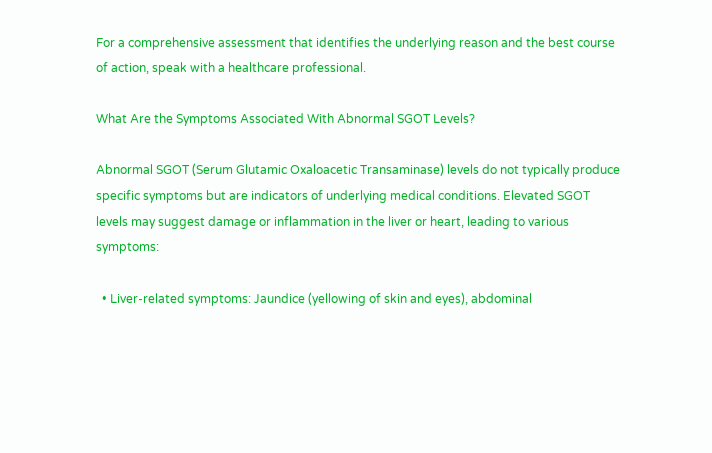For a comprehensive assessment that identifies the underlying reason and the best course of action, speak with a healthcare professional.

What Are the Symptoms Associated With Abnormal SGOT Levels?

Abnormal SGOT (Serum Glutamic Oxaloacetic Transaminase) levels do not typically produce specific symptoms but are indicators of underlying medical conditions. Elevated SGOT levels may suggest damage or inflammation in the liver or heart, leading to various symptoms:

  • Liver-related symptoms: Jaundice (yellowing of skin and eyes), abdominal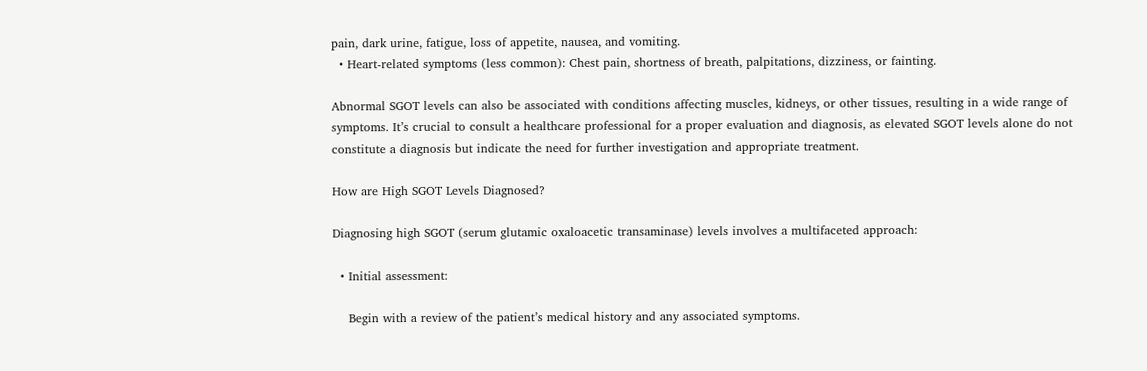pain, dark urine, fatigue, loss of appetite, nausea, and vomiting.
  • Heart-related symptoms (less common): Chest pain, shortness of breath, palpitations, dizziness, or fainting.

Abnormal SGOT levels can also be associated with conditions affecting muscles, kidneys, or other tissues, resulting in a wide range of symptoms. It’s crucial to consult a healthcare professional for a proper evaluation and diagnosis, as elevated SGOT levels alone do not constitute a diagnosis but indicate the need for further investigation and appropriate treatment.

How are High SGOT Levels Diagnosed?

Diagnosing high SGOT (serum glutamic oxaloacetic transaminase) levels involves a multifaceted approach:

  • Initial assessment:

    Begin with a review of the patient’s medical history and any associated symptoms.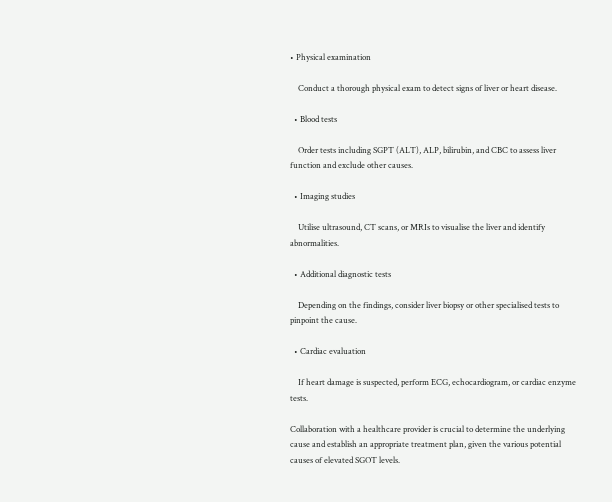• Physical examination

    Conduct a thorough physical exam to detect signs of liver or heart disease.

  • Blood tests

    Order tests including SGPT (ALT), ALP, bilirubin, and CBC to assess liver function and exclude other causes.

  • Imaging studies

    Utilise ultrasound, CT scans, or MRIs to visualise the liver and identify abnormalities.

  • Additional diagnostic tests

    Depending on the findings, consider liver biopsy or other specialised tests to pinpoint the cause.

  • Cardiac evaluation

    If heart damage is suspected, perform ECG, echocardiogram, or cardiac enzyme tests.

Collaboration with a healthcare provider is crucial to determine the underlying cause and establish an appropriate treatment plan, given the various potential causes of elevated SGOT levels.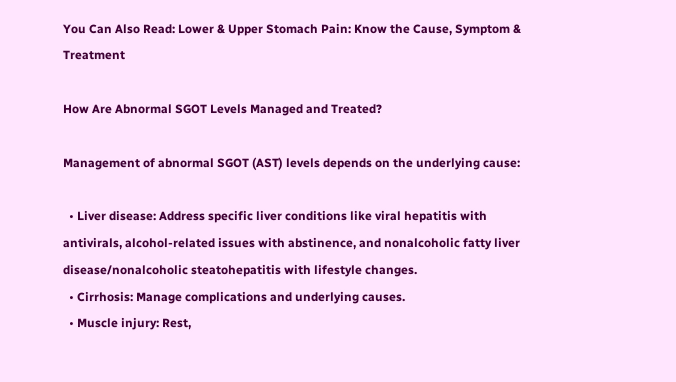You Can Also Read: Lower & Upper Stomach Pain: Know the Cause, Symptom & Treatment

How Are Abnormal SGOT Levels Managed and Treated?

Management of abnormal SGOT (AST) levels depends on the underlying cause:

  • Liver disease: Address specific liver conditions like viral hepatitis with antivirals, alcohol-related issues with abstinence, and nonalcoholic fatty liver disease/nonalcoholic steatohepatitis with lifestyle changes.
  • Cirrhosis: Manage complications and underlying causes.
  • Muscle injury: Rest,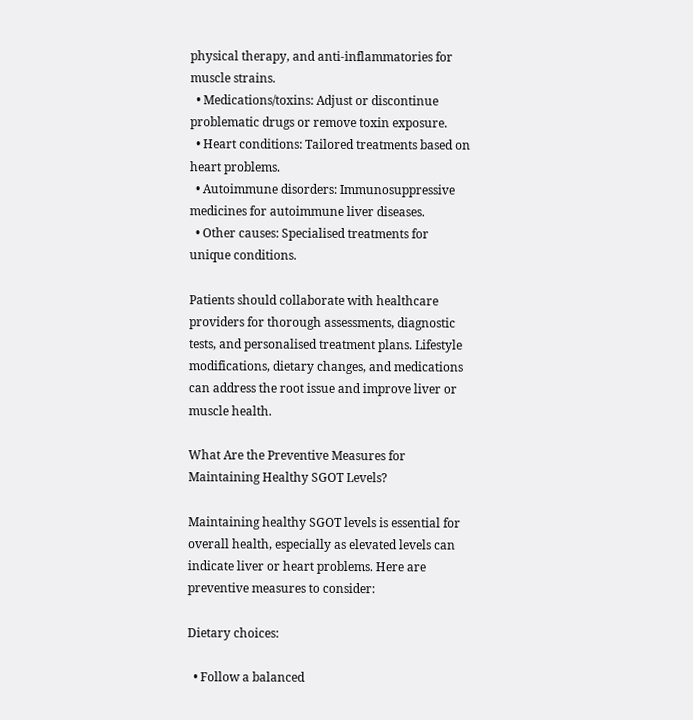physical therapy, and anti-inflammatories for muscle strains.
  • Medications/toxins: Adjust or discontinue problematic drugs or remove toxin exposure.
  • Heart conditions: Tailored treatments based on heart problems.
  • Autoimmune disorders: Immunosuppressive medicines for autoimmune liver diseases.
  • Other causes: Specialised treatments for unique conditions.

Patients should collaborate with healthcare providers for thorough assessments, diagnostic tests, and personalised treatment plans. Lifestyle modifications, dietary changes, and medications can address the root issue and improve liver or muscle health.

What Are the Preventive Measures for Maintaining Healthy SGOT Levels?

Maintaining healthy SGOT levels is essential for overall health, especially as elevated levels can indicate liver or heart problems. Here are preventive measures to consider:

Dietary choices:

  • Follow a balanced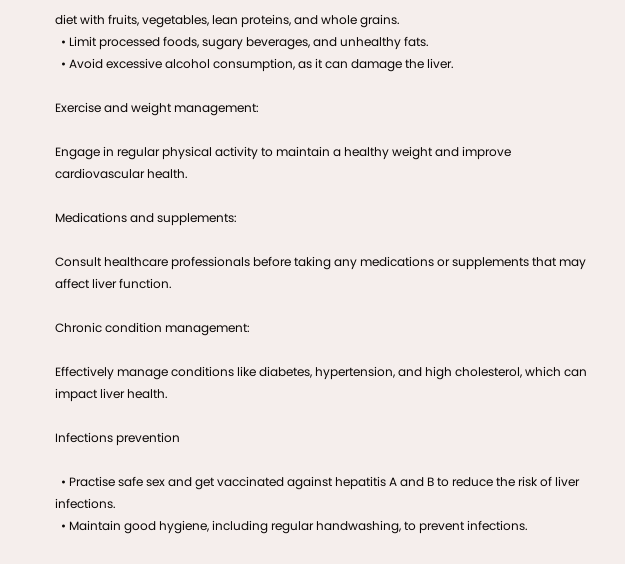diet with fruits, vegetables, lean proteins, and whole grains.
  • Limit processed foods, sugary beverages, and unhealthy fats.
  • Avoid excessive alcohol consumption, as it can damage the liver.

Exercise and weight management:

Engage in regular physical activity to maintain a healthy weight and improve cardiovascular health.

Medications and supplements:

Consult healthcare professionals before taking any medications or supplements that may affect liver function.

Chronic condition management:

Effectively manage conditions like diabetes, hypertension, and high cholesterol, which can impact liver health.

Infections prevention

  • Practise safe sex and get vaccinated against hepatitis A and B to reduce the risk of liver infections.
  • Maintain good hygiene, including regular handwashing, to prevent infections.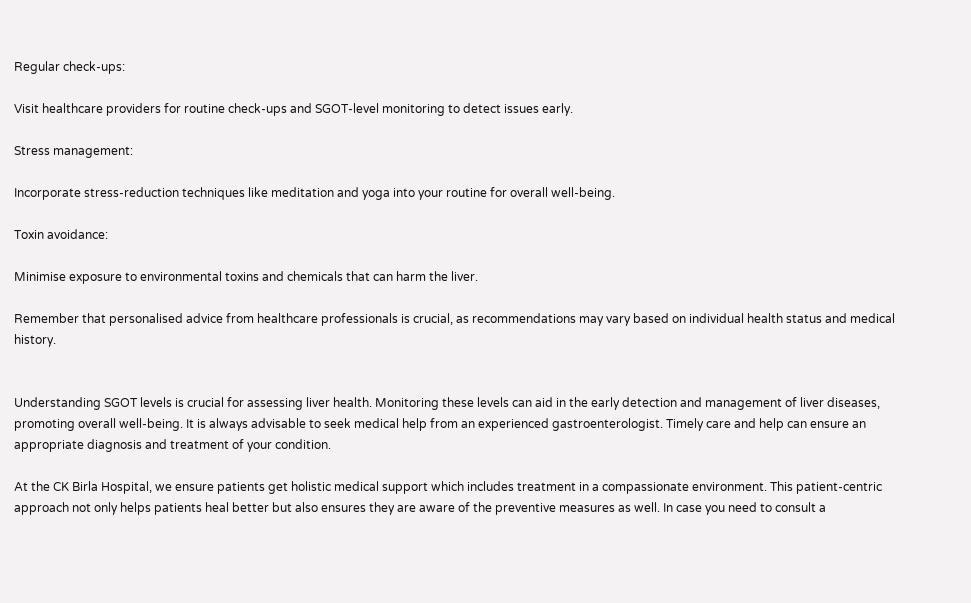Regular check-ups:

Visit healthcare providers for routine check-ups and SGOT-level monitoring to detect issues early.

Stress management:

Incorporate stress-reduction techniques like meditation and yoga into your routine for overall well-being.

Toxin avoidance:

Minimise exposure to environmental toxins and chemicals that can harm the liver.

Remember that personalised advice from healthcare professionals is crucial, as recommendations may vary based on individual health status and medical history.


Understanding SGOT levels is crucial for assessing liver health. Monitoring these levels can aid in the early detection and management of liver diseases, promoting overall well-being. It is always advisable to seek medical help from an experienced gastroenterologist. Timely care and help can ensure an appropriate diagnosis and treatment of your condition.

At the CK Birla Hospital, we ensure patients get holistic medical support which includes treatment in a compassionate environment. This patient-centric approach not only helps patients heal better but also ensures they are aware of the preventive measures as well. In case you need to consult a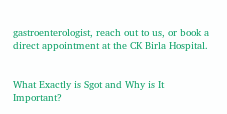gastroenterologist, reach out to us, or book a direct appointment at the CK Birla Hospital.


What Exactly is Sgot and Why is It Important?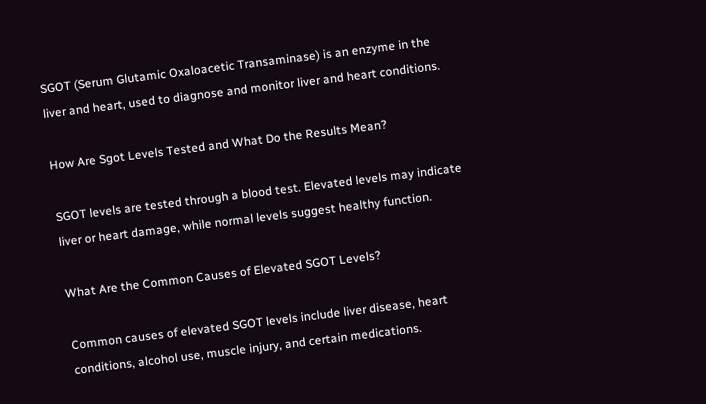SGOT (Serum Glutamic Oxaloacetic Transaminase) is an enzyme in the liver and heart, used to diagnose and monitor liver and heart conditions.

How Are Sgot Levels Tested and What Do the Results Mean?

SGOT levels are tested through a blood test. Elevated levels may indicate liver or heart damage, while normal levels suggest healthy function.

What Are the Common Causes of Elevated SGOT Levels?

Common causes of elevated SGOT levels include liver disease, heart conditions, alcohol use, muscle injury, and certain medications.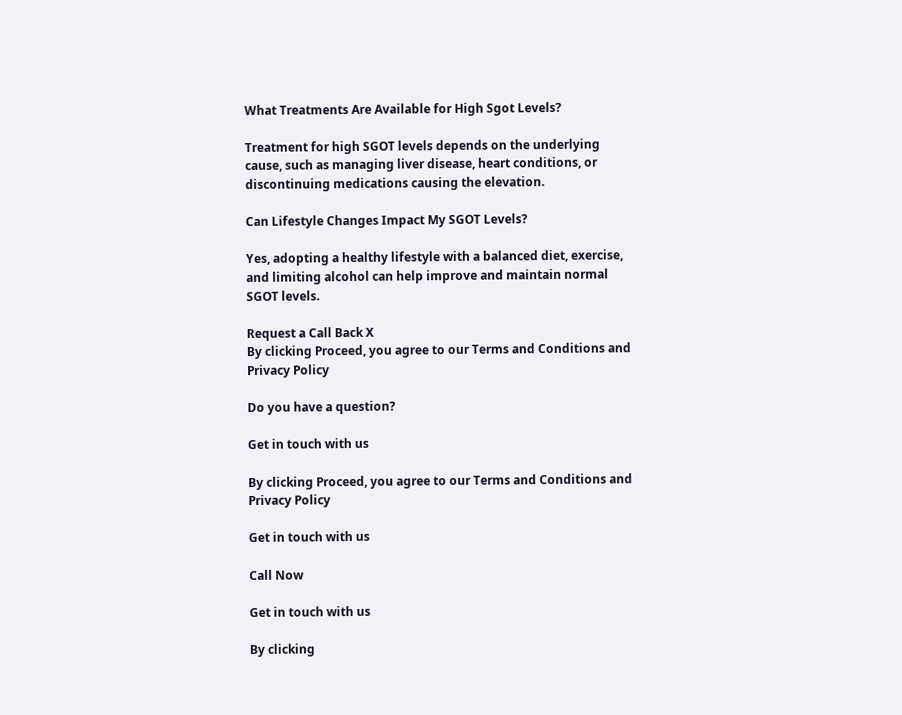What Treatments Are Available for High Sgot Levels?

Treatment for high SGOT levels depends on the underlying cause, such as managing liver disease, heart conditions, or discontinuing medications causing the elevation.

Can Lifestyle Changes Impact My SGOT Levels?

Yes, adopting a healthy lifestyle with a balanced diet, exercise, and limiting alcohol can help improve and maintain normal SGOT levels.

Request a Call Back X
By clicking Proceed, you agree to our Terms and Conditions and Privacy Policy

Do you have a question?

Get in touch with us

By clicking Proceed, you agree to our Terms and Conditions and Privacy Policy

Get in touch with us

Call Now

Get in touch with us

By clicking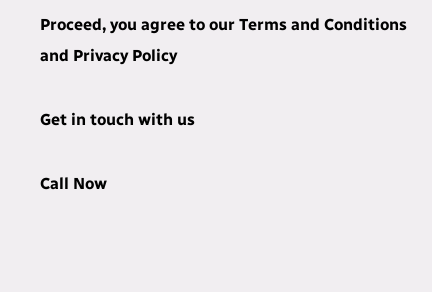Proceed, you agree to our Terms and Conditions and Privacy Policy

Get in touch with us

Call Now